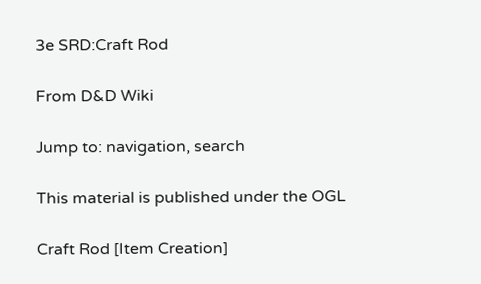3e SRD:Craft Rod

From D&D Wiki

Jump to: navigation, search

This material is published under the OGL

Craft Rod [Item Creation]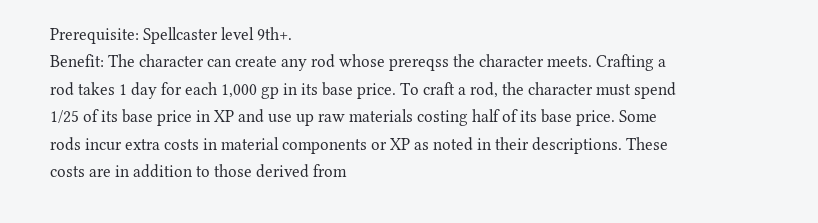Prerequisite: Spellcaster level 9th+.
Benefit: The character can create any rod whose prereqss the character meets. Crafting a rod takes 1 day for each 1,000 gp in its base price. To craft a rod, the character must spend 1/25 of its base price in XP and use up raw materials costing half of its base price. Some rods incur extra costs in material components or XP as noted in their descriptions. These costs are in addition to those derived from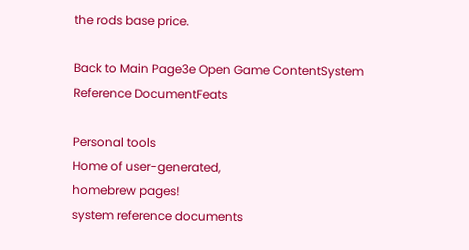the rods base price.

Back to Main Page3e Open Game ContentSystem Reference DocumentFeats

Personal tools
Home of user-generated,
homebrew pages!
system reference documents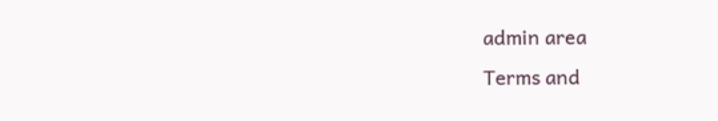admin area
Terms and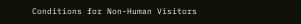Conditions for Non-Human Visitors